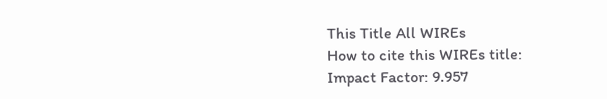This Title All WIREs
How to cite this WIREs title:
Impact Factor: 9.957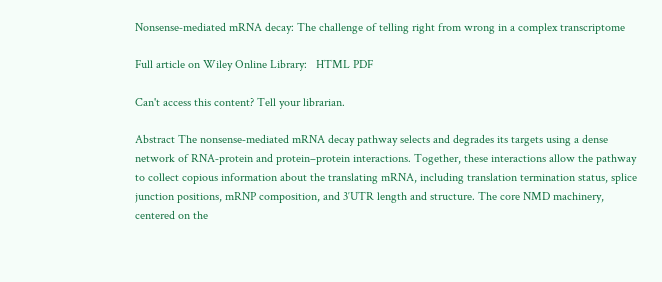Nonsense‐mediated mRNA decay: The challenge of telling right from wrong in a complex transcriptome

Full article on Wiley Online Library:   HTML PDF

Can't access this content? Tell your librarian.

Abstract The nonsense‐mediated mRNA decay pathway selects and degrades its targets using a dense network of RNA‐protein and protein–protein interactions. Together, these interactions allow the pathway to collect copious information about the translating mRNA, including translation termination status, splice junction positions, mRNP composition, and 3′UTR length and structure. The core NMD machinery, centered on the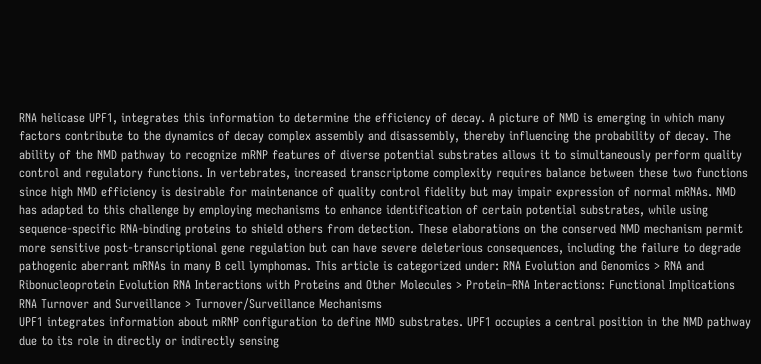RNA helicase UPF1, integrates this information to determine the efficiency of decay. A picture of NMD is emerging in which many factors contribute to the dynamics of decay complex assembly and disassembly, thereby influencing the probability of decay. The ability of the NMD pathway to recognize mRNP features of diverse potential substrates allows it to simultaneously perform quality control and regulatory functions. In vertebrates, increased transcriptome complexity requires balance between these two functions since high NMD efficiency is desirable for maintenance of quality control fidelity but may impair expression of normal mRNAs. NMD has adapted to this challenge by employing mechanisms to enhance identification of certain potential substrates, while using sequence‐specific RNA‐binding proteins to shield others from detection. These elaborations on the conserved NMD mechanism permit more sensitive post‐transcriptional gene regulation but can have severe deleterious consequences, including the failure to degrade pathogenic aberrant mRNAs in many B cell lymphomas. This article is categorized under: RNA Evolution and Genomics > RNA and Ribonucleoprotein Evolution RNA Interactions with Proteins and Other Molecules > Protein–RNA Interactions: Functional Implications RNA Turnover and Surveillance > Turnover/Surveillance Mechanisms
UPF1 integrates information about mRNP configuration to define NMD substrates. UPF1 occupies a central position in the NMD pathway due to its role in directly or indirectly sensing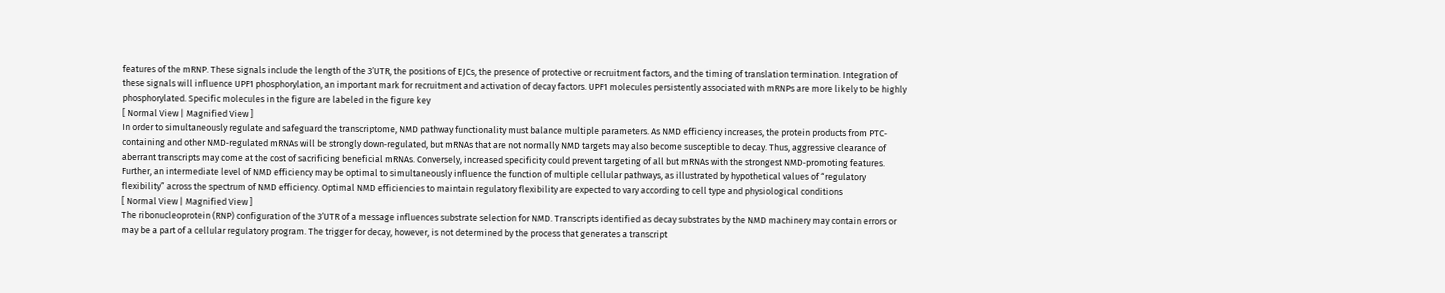features of the mRNP. These signals include the length of the 3′UTR, the positions of EJCs, the presence of protective or recruitment factors, and the timing of translation termination. Integration of these signals will influence UPF1 phosphorylation, an important mark for recruitment and activation of decay factors. UPF1 molecules persistently associated with mRNPs are more likely to be highly phosphorylated. Specific molecules in the figure are labeled in the figure key
[ Normal View | Magnified View ]
In order to simultaneously regulate and safeguard the transcriptome, NMD pathway functionality must balance multiple parameters. As NMD efficiency increases, the protein products from PTC‐containing and other NMD‐regulated mRNAs will be strongly down‐regulated, but mRNAs that are not normally NMD targets may also become susceptible to decay. Thus, aggressive clearance of aberrant transcripts may come at the cost of sacrificing beneficial mRNAs. Conversely, increased specificity could prevent targeting of all but mRNAs with the strongest NMD‐promoting features. Further, an intermediate level of NMD efficiency may be optimal to simultaneously influence the function of multiple cellular pathways, as illustrated by hypothetical values of “regulatory flexibility” across the spectrum of NMD efficiency. Optimal NMD efficiencies to maintain regulatory flexibility are expected to vary according to cell type and physiological conditions
[ Normal View | Magnified View ]
The ribonucleoprotein (RNP) configuration of the 3′UTR of a message influences substrate selection for NMD. Transcripts identified as decay substrates by the NMD machinery may contain errors or may be a part of a cellular regulatory program. The trigger for decay, however, is not determined by the process that generates a transcript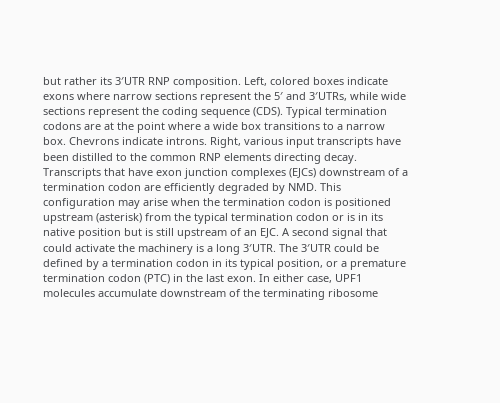but rather its 3′UTR RNP composition. Left, colored boxes indicate exons where narrow sections represent the 5′ and 3′UTRs, while wide sections represent the coding sequence (CDS). Typical termination codons are at the point where a wide box transitions to a narrow box. Chevrons indicate introns. Right, various input transcripts have been distilled to the common RNP elements directing decay. Transcripts that have exon junction complexes (EJCs) downstream of a termination codon are efficiently degraded by NMD. This configuration may arise when the termination codon is positioned upstream (asterisk) from the typical termination codon or is in its native position but is still upstream of an EJC. A second signal that could activate the machinery is a long 3′UTR. The 3′UTR could be defined by a termination codon in its typical position, or a premature termination codon (PTC) in the last exon. In either case, UPF1 molecules accumulate downstream of the terminating ribosome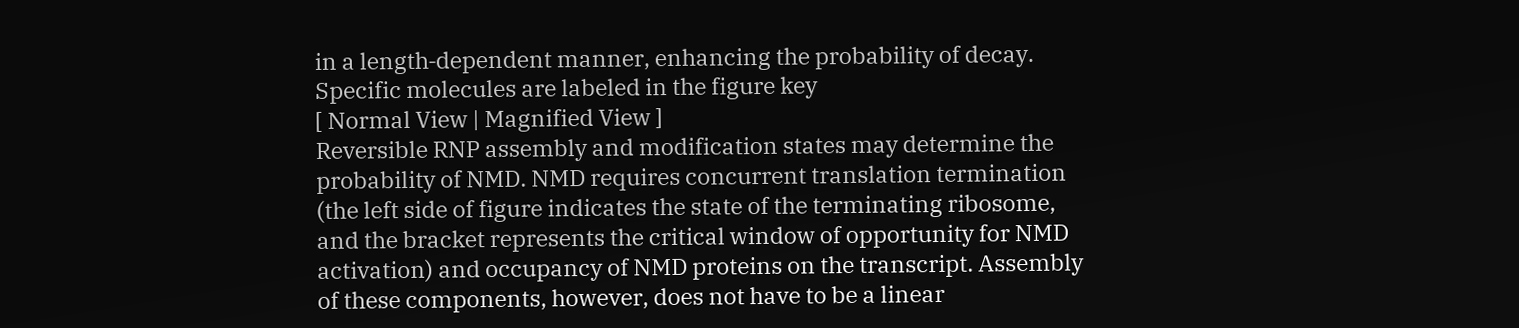in a length‐dependent manner, enhancing the probability of decay. Specific molecules are labeled in the figure key
[ Normal View | Magnified View ]
Reversible RNP assembly and modification states may determine the probability of NMD. NMD requires concurrent translation termination (the left side of figure indicates the state of the terminating ribosome, and the bracket represents the critical window of opportunity for NMD activation) and occupancy of NMD proteins on the transcript. Assembly of these components, however, does not have to be a linear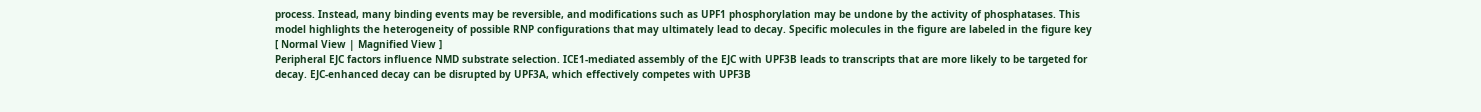process. Instead, many binding events may be reversible, and modifications such as UPF1 phosphorylation may be undone by the activity of phosphatases. This model highlights the heterogeneity of possible RNP configurations that may ultimately lead to decay. Specific molecules in the figure are labeled in the figure key
[ Normal View | Magnified View ]
Peripheral EJC factors influence NMD substrate selection. ICE1‐mediated assembly of the EJC with UPF3B leads to transcripts that are more likely to be targeted for decay. EJC‐enhanced decay can be disrupted by UPF3A, which effectively competes with UPF3B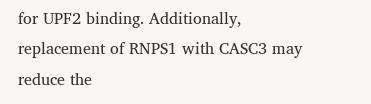for UPF2 binding. Additionally, replacement of RNPS1 with CASC3 may reduce the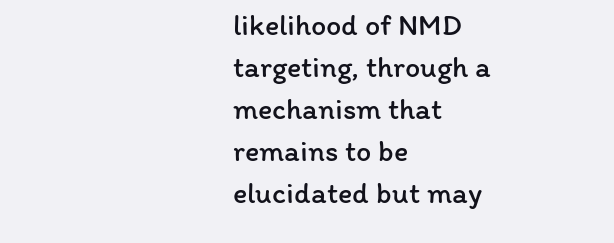likelihood of NMD targeting, through a mechanism that remains to be elucidated but may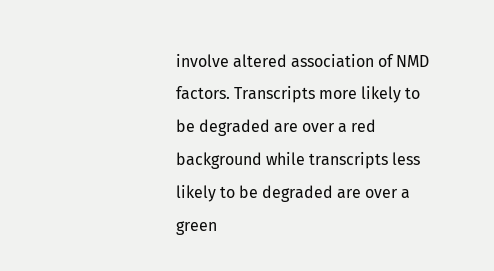involve altered association of NMD factors. Transcripts more likely to be degraded are over a red background while transcripts less likely to be degraded are over a green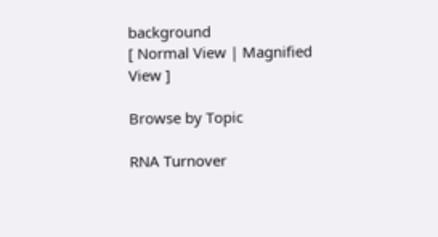background
[ Normal View | Magnified View ]

Browse by Topic

RNA Turnover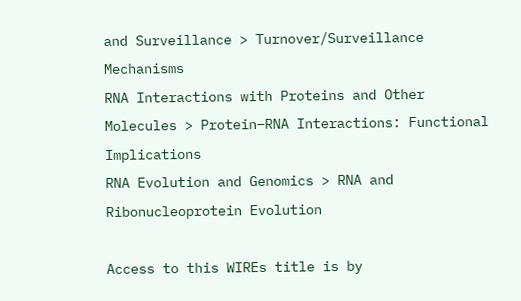and Surveillance > Turnover/Surveillance Mechanisms
RNA Interactions with Proteins and Other Molecules > Protein–RNA Interactions: Functional Implications
RNA Evolution and Genomics > RNA and Ribonucleoprotein Evolution

Access to this WIREs title is by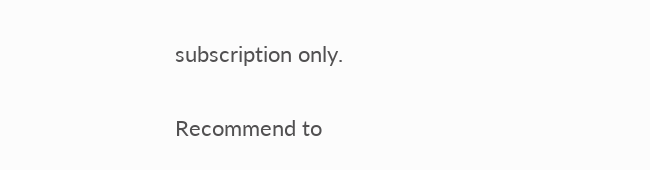subscription only.

Recommend to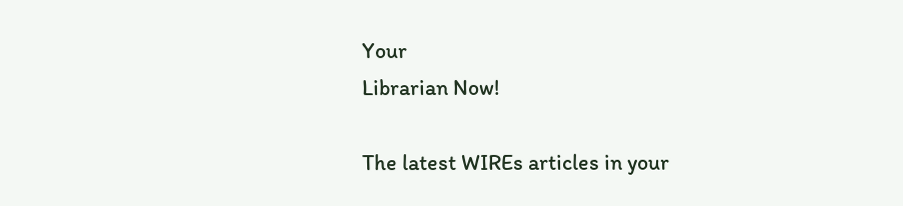Your
Librarian Now!

The latest WIREs articles in your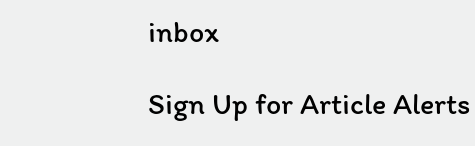inbox

Sign Up for Article Alerts